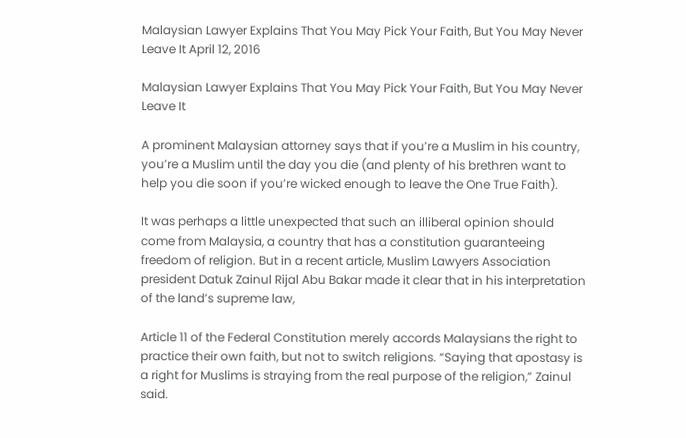Malaysian Lawyer Explains That You May Pick Your Faith, But You May Never Leave It April 12, 2016

Malaysian Lawyer Explains That You May Pick Your Faith, But You May Never Leave It

A prominent Malaysian attorney says that if you’re a Muslim in his country, you’re a Muslim until the day you die (and plenty of his brethren want to help you die soon if you’re wicked enough to leave the One True Faith).

It was perhaps a little unexpected that such an illiberal opinion should come from Malaysia, a country that has a constitution guaranteeing freedom of religion. But in a recent article, Muslim Lawyers Association president Datuk Zainul Rijal Abu Bakar made it clear that in his interpretation of the land’s supreme law,

Article 11 of the Federal Constitution merely accords Malaysians the right to practice their own faith, but not to switch religions. “Saying that apostasy is a right for Muslims is straying from the real purpose of the religion,” Zainul said.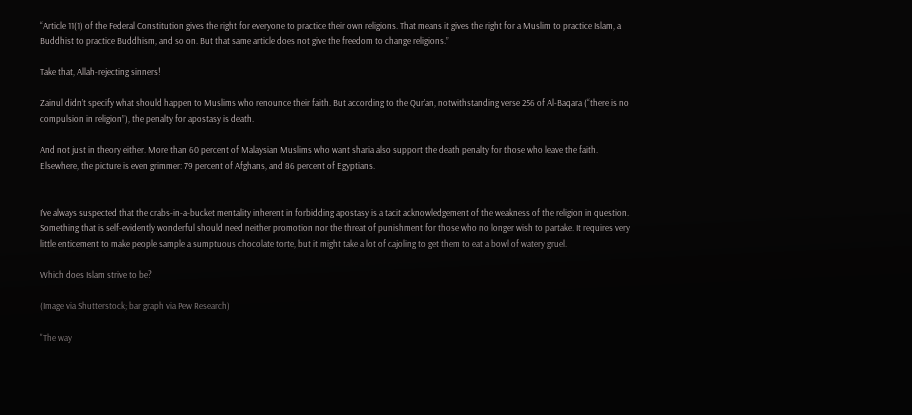“Article 11(1) of the Federal Constitution gives the right for everyone to practice their own religions. That means it gives the right for a Muslim to practice Islam, a Buddhist to practice Buddhism, and so on. But that same article does not give the freedom to change religions.”

Take that, Allah-rejecting sinners!

Zainul didn’t specify what should happen to Muslims who renounce their faith. But according to the Qur’an, notwithstanding verse 256 of Al-Baqara (“there is no compulsion in religion”), the penalty for apostasy is death.

And not just in theory either. More than 60 percent of Malaysian Muslims who want sharia also support the death penalty for those who leave the faith. Elsewhere, the picture is even grimmer: 79 percent of Afghans, and 86 percent of Egyptians.


I’ve always suspected that the crabs-in-a-bucket mentality inherent in forbidding apostasy is a tacit acknowledgement of the weakness of the religion in question. Something that is self-evidently wonderful should need neither promotion nor the threat of punishment for those who no longer wish to partake. It requires very little enticement to make people sample a sumptuous chocolate torte, but it might take a lot of cajoling to get them to eat a bowl of watery gruel.

Which does Islam strive to be?

(Image via Shutterstock; bar graph via Pew Research)

"The way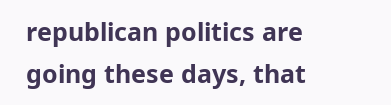republican politics are going these days, that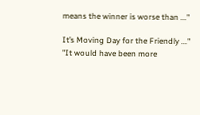means the winner is worse than ..."

It’s Moving Day for the Friendly ..."
"It would have been more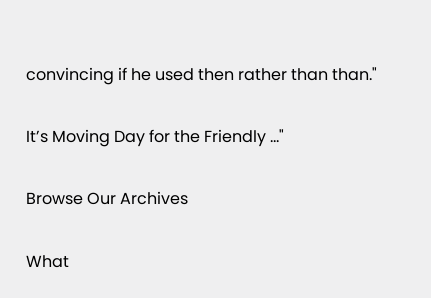convincing if he used then rather than than."

It’s Moving Day for the Friendly ..."

Browse Our Archives

What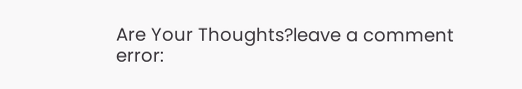Are Your Thoughts?leave a comment
error: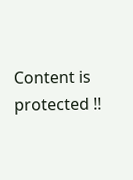Content is protected !!